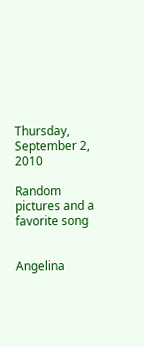Thursday, September 2, 2010

Random pictures and a favorite song


Angelina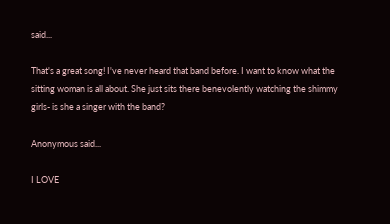said...

That's a great song! I've never heard that band before. I want to know what the sitting woman is all about. She just sits there benevolently watching the shimmy girls- is she a singer with the band?

Anonymous said...

I LOVE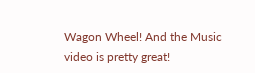Wagon Wheel! And the Music video is pretty great!